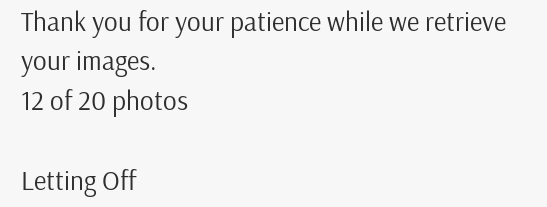Thank you for your patience while we retrieve your images.
12 of 20 photos

Letting Off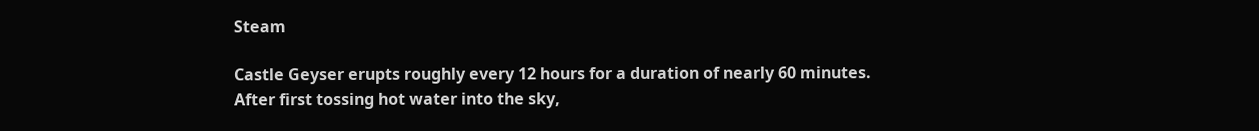Steam

Castle Geyser erupts roughly every 12 hours for a duration of nearly 60 minutes. After first tossing hot water into the sky,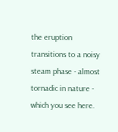the eruption transitions to a noisy steam phase - almost tornadic in nature - which you see here.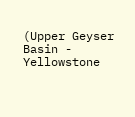(Upper Geyser Basin - Yellowstone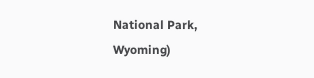National Park, Wyoming)